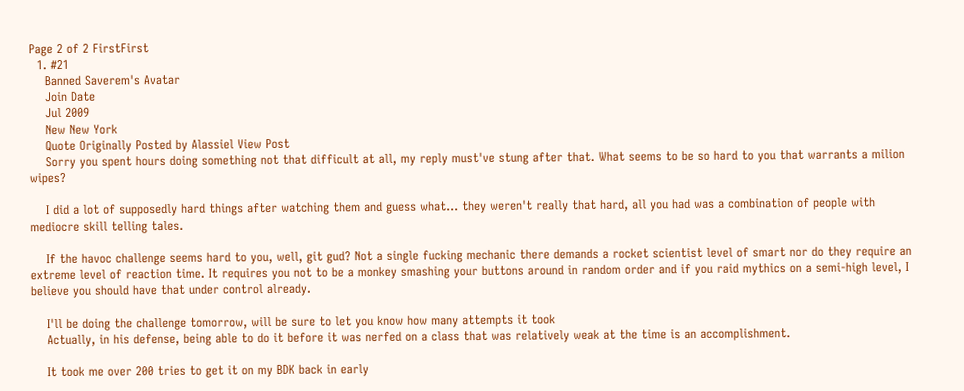Page 2 of 2 FirstFirst
  1. #21
    Banned Saverem's Avatar
    Join Date
    Jul 2009
    New New York
    Quote Originally Posted by Alassiel View Post
    Sorry you spent hours doing something not that difficult at all, my reply must've stung after that. What seems to be so hard to you that warrants a milion wipes?

    I did a lot of supposedly hard things after watching them and guess what... they weren't really that hard, all you had was a combination of people with mediocre skill telling tales.

    If the havoc challenge seems hard to you, well, git gud? Not a single fucking mechanic there demands a rocket scientist level of smart nor do they require an extreme level of reaction time. It requires you not to be a monkey smashing your buttons around in random order and if you raid mythics on a semi-high level, I believe you should have that under control already.

    I'll be doing the challenge tomorrow, will be sure to let you know how many attempts it took
    Actually, in his defense, being able to do it before it was nerfed on a class that was relatively weak at the time is an accomplishment.

    It took me over 200 tries to get it on my BDK back in early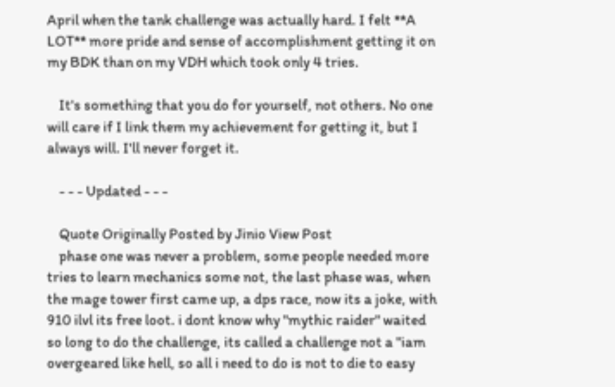April when the tank challenge was actually hard. I felt **A LOT** more pride and sense of accomplishment getting it on my BDK than on my VDH which took only 4 tries.

    It's something that you do for yourself, not others. No one will care if I link them my achievement for getting it, but I always will. I'll never forget it.

    - - - Updated - - -

    Quote Originally Posted by Jinio View Post
    phase one was never a problem, some people needed more tries to learn mechanics some not, the last phase was, when the mage tower first came up, a dps race, now its a joke, with 910 ilvl its free loot. i dont know why "mythic raider" waited so long to do the challenge, its called a challenge not a "iam overgeared like hell, so all i need to do is not to die to easy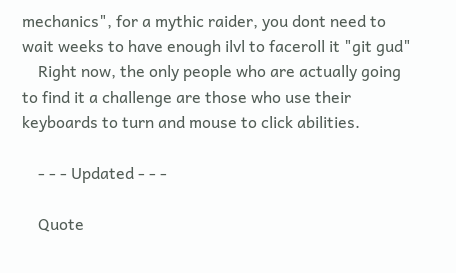mechanics", for a mythic raider, you dont need to wait weeks to have enough ilvl to faceroll it "git gud"
    Right now, the only people who are actually going to find it a challenge are those who use their keyboards to turn and mouse to click abilities.

    - - - Updated - - -

    Quote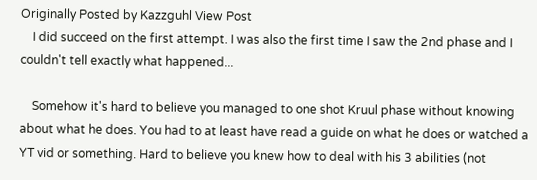Originally Posted by Kazzguhl View Post
    I did succeed on the first attempt. I was also the first time I saw the 2nd phase and I couldn't tell exactly what happened...

    Somehow it's hard to believe you managed to one shot Kruul phase without knowing about what he does. You had to at least have read a guide on what he does or watched a YT vid or something. Hard to believe you knew how to deal with his 3 abilities (not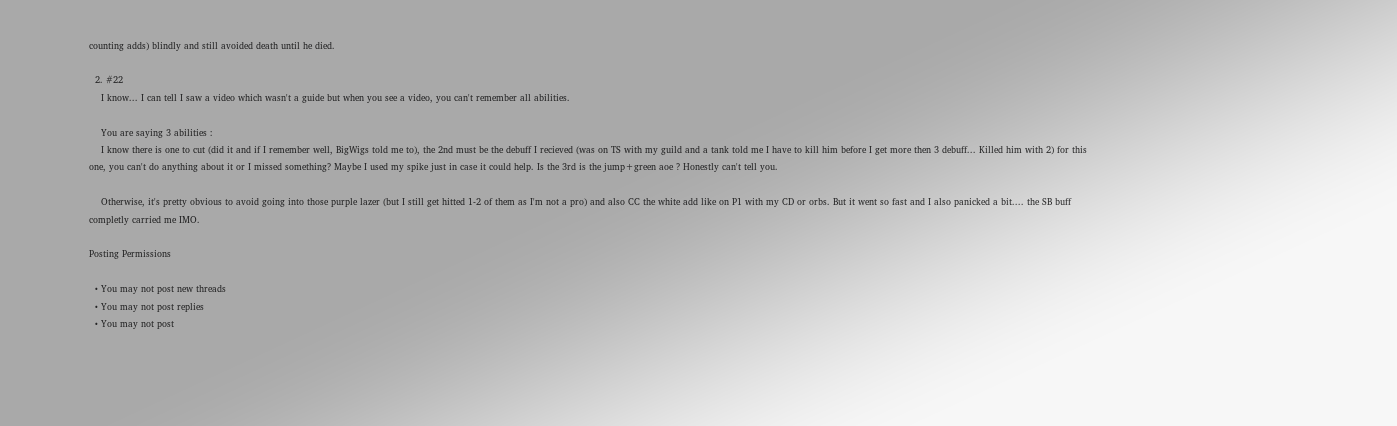counting adds) blindly and still avoided death until he died.

  2. #22
    I know... I can tell I saw a video which wasn't a guide but when you see a video, you can't remember all abilities.

    You are saying 3 abilities :
    I know there is one to cut (did it and if I remember well, BigWigs told me to), the 2nd must be the debuff I recieved (was on TS with my guild and a tank told me I have to kill him before I get more then 3 debuff... Killed him with 2) for this one, you can't do anything about it or I missed something? Maybe I used my spike just in case it could help. Is the 3rd is the jump+green aoe ? Honestly can't tell you.

    Otherwise, it's pretty obvious to avoid going into those purple lazer (but I still get hitted 1-2 of them as I'm not a pro) and also CC the white add like on P1 with my CD or orbs. But it went so fast and I also panicked a bit.... the SB buff completly carried me IMO.

Posting Permissions

  • You may not post new threads
  • You may not post replies
  • You may not post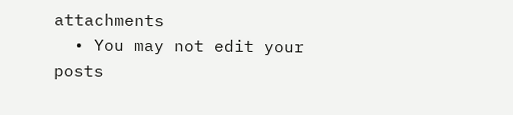attachments
  • You may not edit your posts